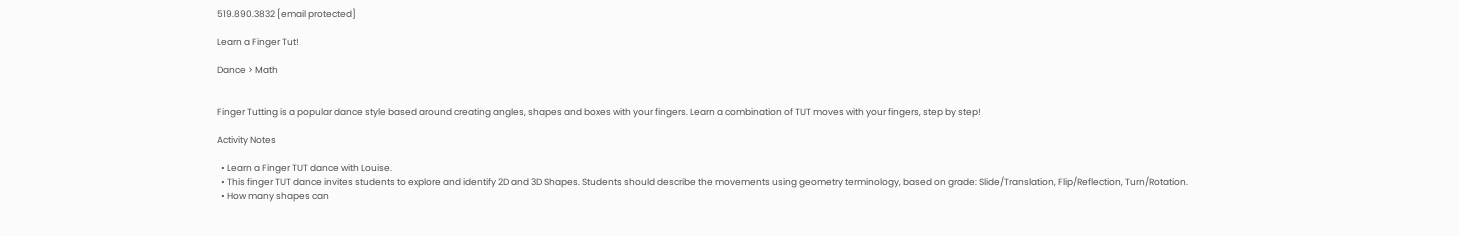519.890.3832 [email protected]

Learn a Finger Tut!

Dance > Math


Finger Tutting is a popular dance style based around creating angles, shapes and boxes with your fingers. Learn a combination of TUT moves with your fingers, step by step!

Activity Notes

  • Learn a Finger TUT dance with Louise.
  • This finger TUT dance invites students to explore and identify 2D and 3D Shapes. Students should describe the movements using geometry terminology, based on grade: Slide/Translation, Flip/Reflection, Turn/Rotation.
  • How many shapes can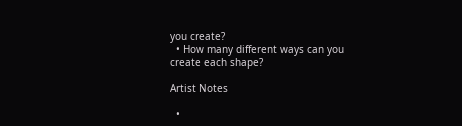you create?
  • How many different ways can you create each shape?

Artist Notes

  •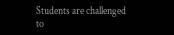Students are challenged to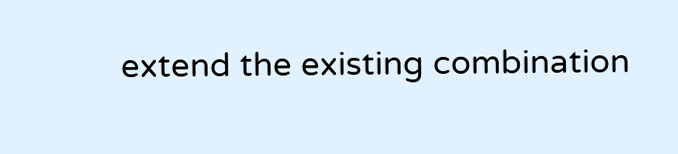extend the existing combination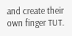and create their own finger TUT.